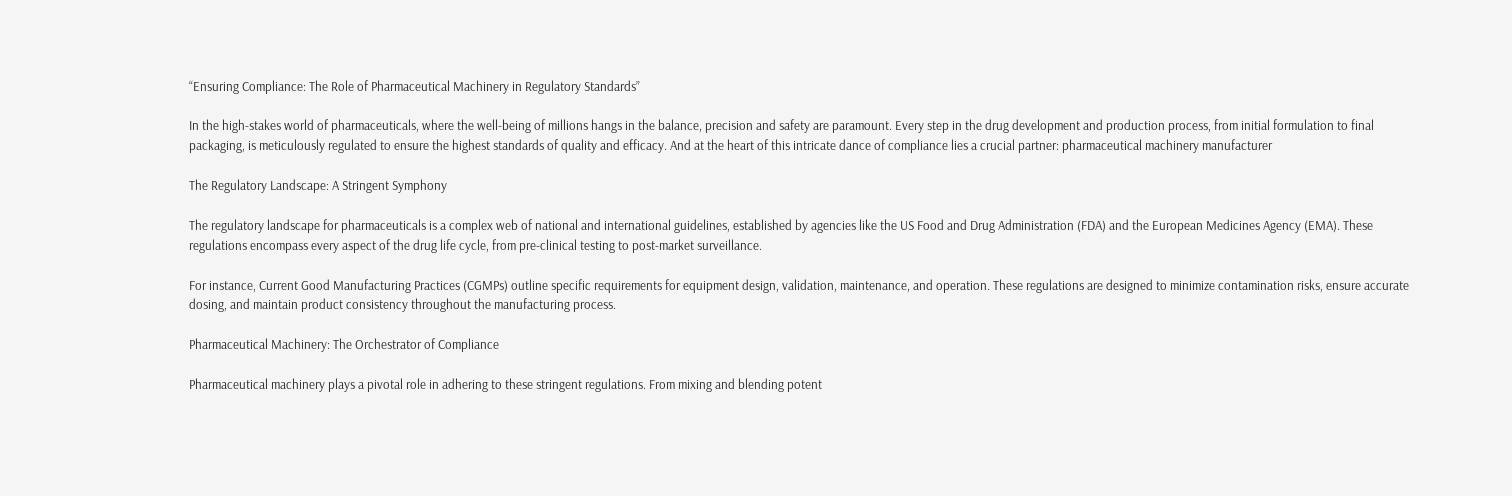“Ensuring Compliance: The Role of Pharmaceutical Machinery in Regulatory Standards”

In the high-stakes world of pharmaceuticals, where the well-being of millions hangs in the balance, precision and safety are paramount. Every step in the drug development and production process, from initial formulation to final packaging, is meticulously regulated to ensure the highest standards of quality and efficacy. And at the heart of this intricate dance of compliance lies a crucial partner: pharmaceutical machinery manufacturer

The Regulatory Landscape: A Stringent Symphony

The regulatory landscape for pharmaceuticals is a complex web of national and international guidelines, established by agencies like the US Food and Drug Administration (FDA) and the European Medicines Agency (EMA). These regulations encompass every aspect of the drug life cycle, from pre-clinical testing to post-market surveillance.

For instance, Current Good Manufacturing Practices (CGMPs) outline specific requirements for equipment design, validation, maintenance, and operation. These regulations are designed to minimize contamination risks, ensure accurate dosing, and maintain product consistency throughout the manufacturing process.

Pharmaceutical Machinery: The Orchestrator of Compliance

Pharmaceutical machinery plays a pivotal role in adhering to these stringent regulations. From mixing and blending potent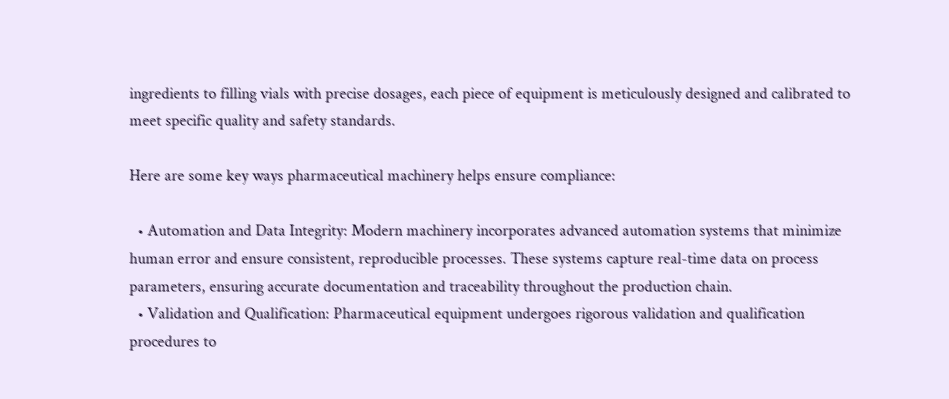ingredients to filling vials with precise dosages, each piece of equipment is meticulously designed and calibrated to meet specific quality and safety standards.

Here are some key ways pharmaceutical machinery helps ensure compliance:

  • Automation and Data Integrity: Modern machinery incorporates advanced automation systems that minimize human error and ensure consistent, reproducible processes. These systems capture real-time data on process parameters, ensuring accurate documentation and traceability throughout the production chain.
  • Validation and Qualification: Pharmaceutical equipment undergoes rigorous validation and qualification procedures to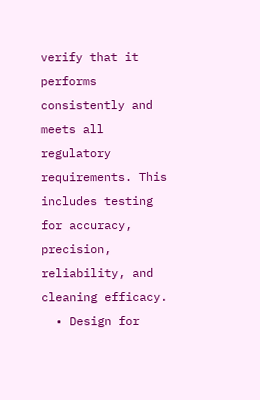verify that it performs consistently and meets all regulatory requirements. This includes testing for accuracy, precision, reliability, and cleaning efficacy.
  • Design for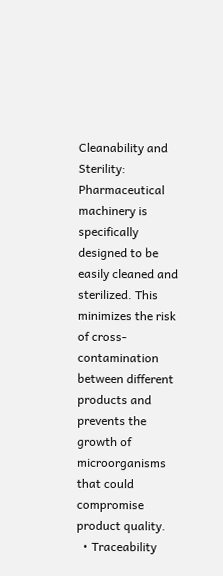Cleanability and Sterility: Pharmaceutical machinery is specifically designed to be easily cleaned and sterilized. This minimizes the risk of cross-contamination between different products and prevents the growth of microorganisms that could compromise product quality.
  • Traceability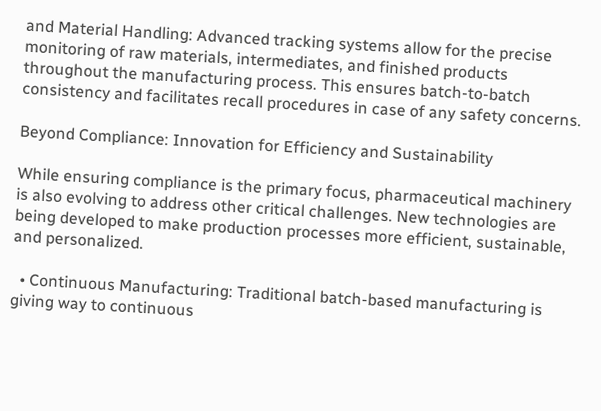and Material Handling: Advanced tracking systems allow for the precise monitoring of raw materials, intermediates, and finished products throughout the manufacturing process. This ensures batch-to-batch consistency and facilitates recall procedures in case of any safety concerns.

Beyond Compliance: Innovation for Efficiency and Sustainability

While ensuring compliance is the primary focus, pharmaceutical machinery is also evolving to address other critical challenges. New technologies are being developed to make production processes more efficient, sustainable, and personalized.

  • Continuous Manufacturing: Traditional batch-based manufacturing is giving way to continuous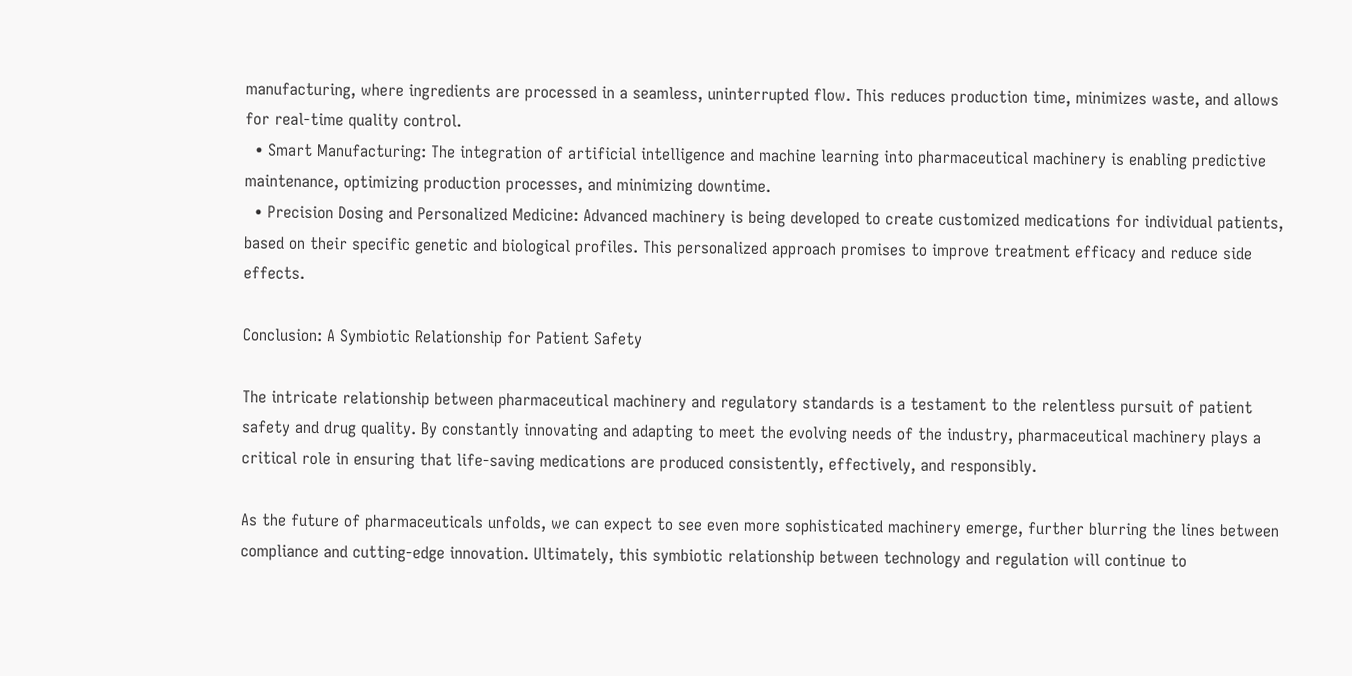manufacturing, where ingredients are processed in a seamless, uninterrupted flow. This reduces production time, minimizes waste, and allows for real-time quality control.
  • Smart Manufacturing: The integration of artificial intelligence and machine learning into pharmaceutical machinery is enabling predictive maintenance, optimizing production processes, and minimizing downtime.
  • Precision Dosing and Personalized Medicine: Advanced machinery is being developed to create customized medications for individual patients, based on their specific genetic and biological profiles. This personalized approach promises to improve treatment efficacy and reduce side effects.

Conclusion: A Symbiotic Relationship for Patient Safety

The intricate relationship between pharmaceutical machinery and regulatory standards is a testament to the relentless pursuit of patient safety and drug quality. By constantly innovating and adapting to meet the evolving needs of the industry, pharmaceutical machinery plays a critical role in ensuring that life-saving medications are produced consistently, effectively, and responsibly.

As the future of pharmaceuticals unfolds, we can expect to see even more sophisticated machinery emerge, further blurring the lines between compliance and cutting-edge innovation. Ultimately, this symbiotic relationship between technology and regulation will continue to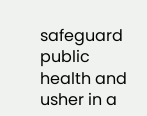safeguard public health and usher in a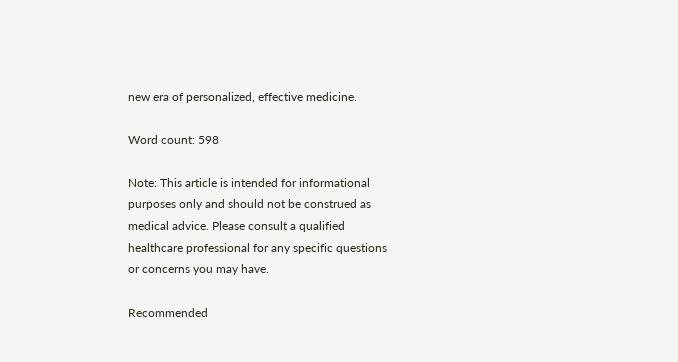new era of personalized, effective medicine.

Word count: 598

Note: This article is intended for informational purposes only and should not be construed as medical advice. Please consult a qualified healthcare professional for any specific questions or concerns you may have.

Recommended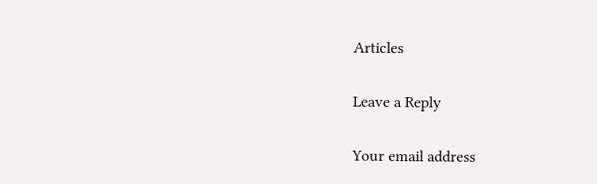Articles

Leave a Reply

Your email address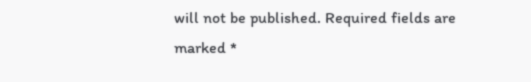will not be published. Required fields are marked *